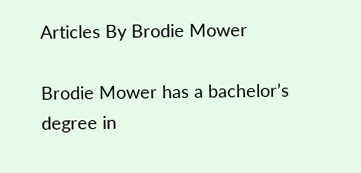Articles By Brodie Mower

Brodie Mower has a bachelor’s degree in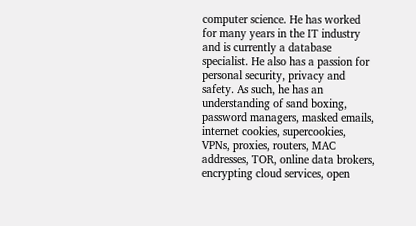computer science. He has worked for many years in the IT industry and is currently a database specialist. He also has a passion for personal security, privacy and safety. As such, he has an understanding of sand boxing, password managers, masked emails, internet cookies, supercookies, VPNs, proxies, routers, MAC addresses, TOR, online data brokers, encrypting cloud services, open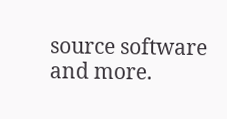source software and more.